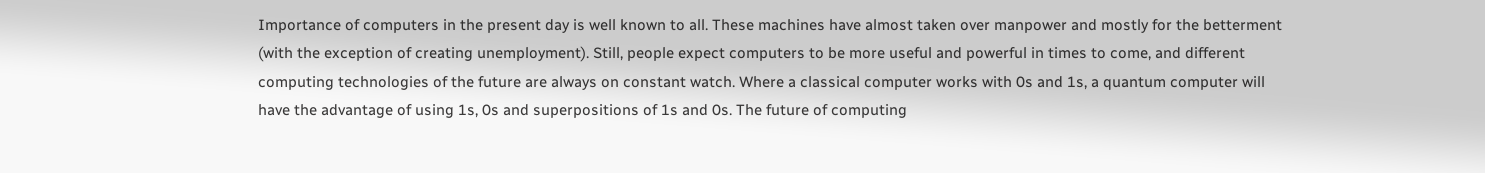Importance of computers in the present day is well known to all. These machines have almost taken over manpower and mostly for the betterment (with the exception of creating unemployment). Still, people expect computers to be more useful and powerful in times to come, and different computing technologies of the future are always on constant watch. Where a classical computer works with 0s and 1s, a quantum computer will have the advantage of using 1s, 0s and superpositions of 1s and 0s. The future of computing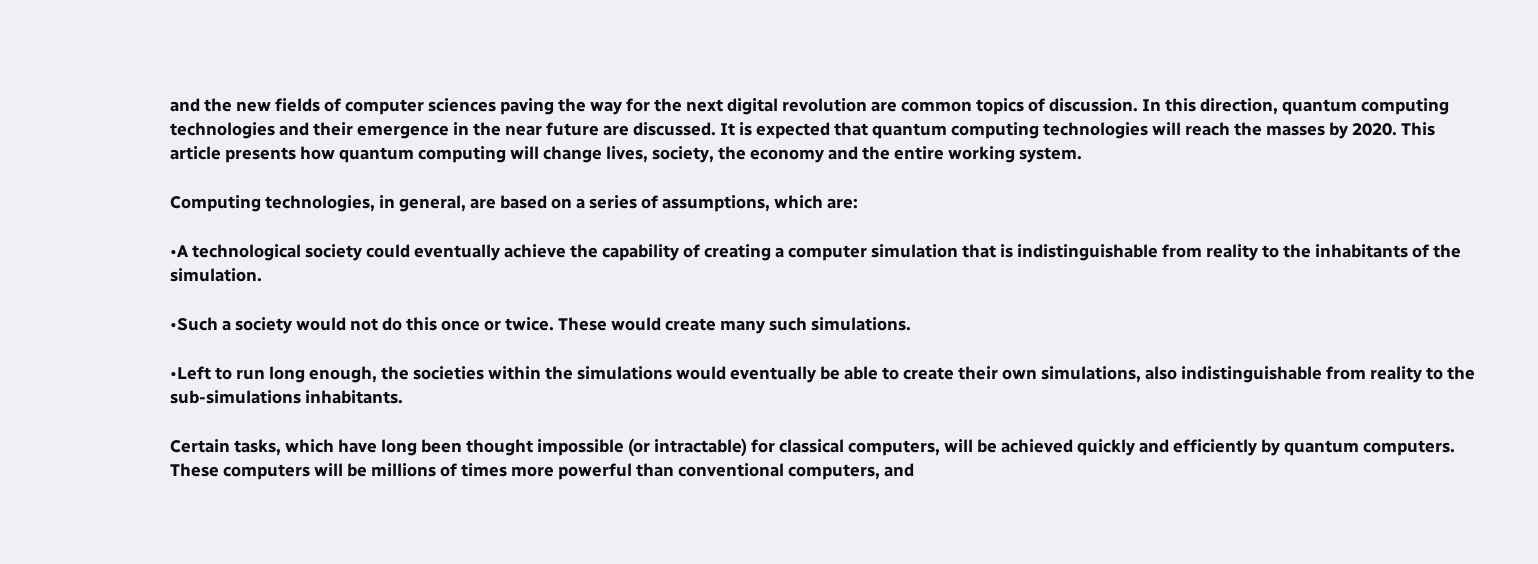and the new fields of computer sciences paving the way for the next digital revolution are common topics of discussion. In this direction, quantum computing technologies and their emergence in the near future are discussed. It is expected that quantum computing technologies will reach the masses by 2020. This article presents how quantum computing will change lives, society, the economy and the entire working system.

Computing technologies, in general, are based on a series of assumptions, which are:

•A technological society could eventually achieve the capability of creating a computer simulation that is indistinguishable from reality to the inhabitants of the simulation.

•Such a society would not do this once or twice. These would create many such simulations.

•Left to run long enough, the societies within the simulations would eventually be able to create their own simulations, also indistinguishable from reality to the sub-simulations inhabitants.

Certain tasks, which have long been thought impossible (or intractable) for classical computers, will be achieved quickly and efficiently by quantum computers. These computers will be millions of times more powerful than conventional computers, and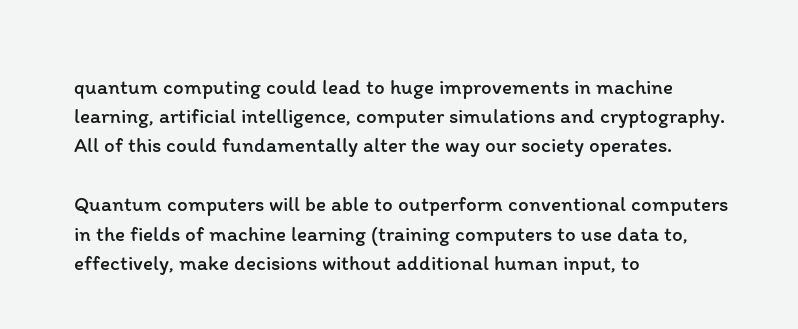quantum computing could lead to huge improvements in machine learning, artificial intelligence, computer simulations and cryptography. All of this could fundamentally alter the way our society operates.

Quantum computers will be able to outperform conventional computers in the fields of machine learning (training computers to use data to, effectively, make decisions without additional human input, to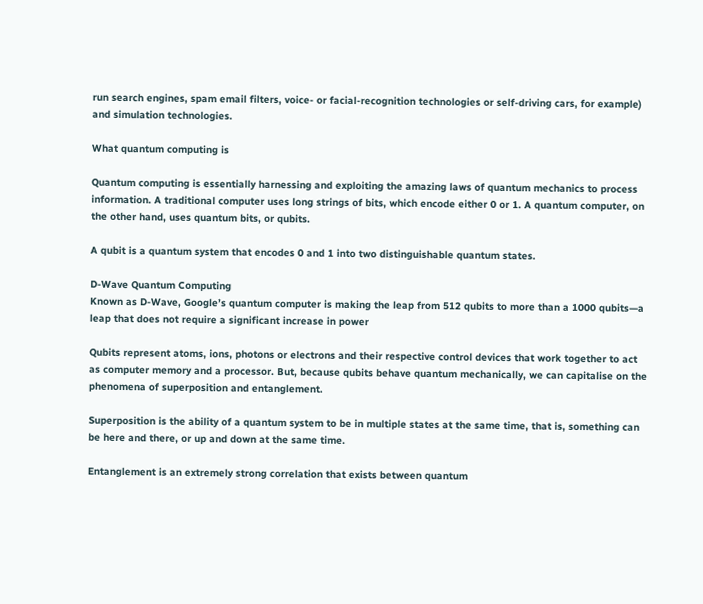run search engines, spam email filters, voice- or facial-recognition technologies or self-driving cars, for example) and simulation technologies.

What quantum computing is

Quantum computing is essentially harnessing and exploiting the amazing laws of quantum mechanics to process information. A traditional computer uses long strings of bits, which encode either 0 or 1. A quantum computer, on the other hand, uses quantum bits, or qubits.

A qubit is a quantum system that encodes 0 and 1 into two distinguishable quantum states.

D-Wave Quantum Computing
Known as D-Wave, Google’s quantum computer is making the leap from 512 qubits to more than a 1000 qubits—a leap that does not require a significant increase in power

Qubits represent atoms, ions, photons or electrons and their respective control devices that work together to act as computer memory and a processor. But, because qubits behave quantum mechanically, we can capitalise on the phenomena of superposition and entanglement.

Superposition is the ability of a quantum system to be in multiple states at the same time, that is, something can be here and there, or up and down at the same time.

Entanglement is an extremely strong correlation that exists between quantum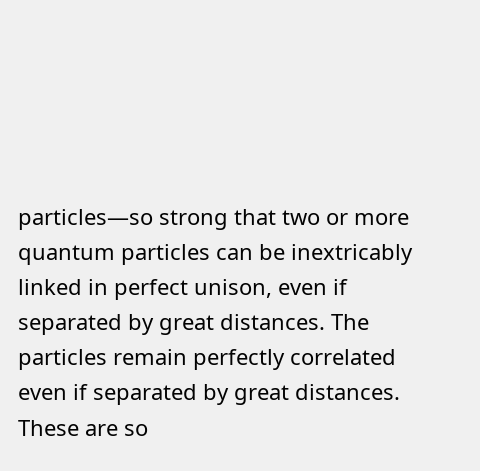particles—so strong that two or more quantum particles can be inextricably linked in perfect unison, even if separated by great distances. The particles remain perfectly correlated even if separated by great distances. These are so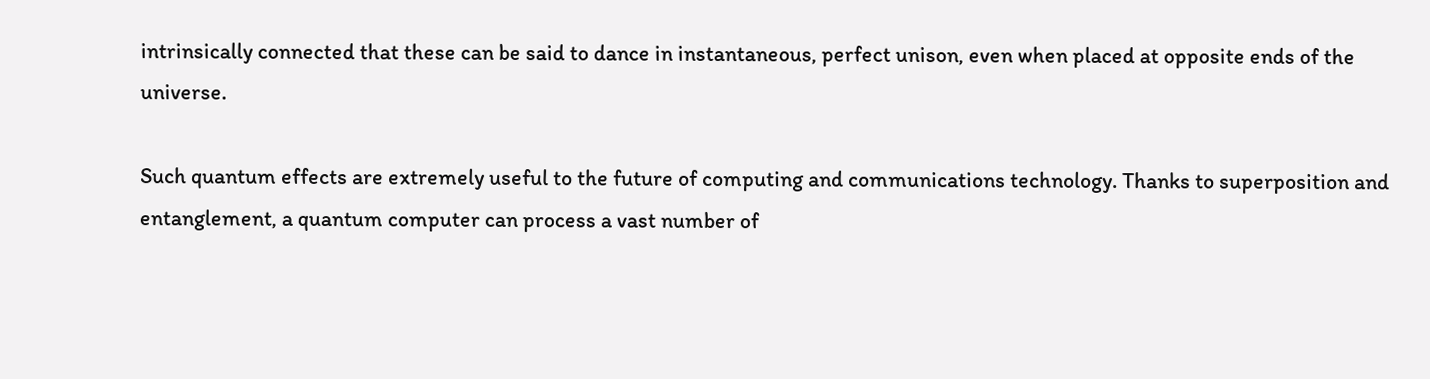intrinsically connected that these can be said to dance in instantaneous, perfect unison, even when placed at opposite ends of the universe.

Such quantum effects are extremely useful to the future of computing and communications technology. Thanks to superposition and entanglement, a quantum computer can process a vast number of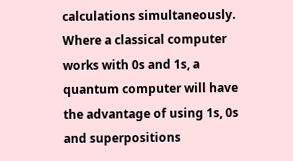calculations simultaneously. Where a classical computer works with 0s and 1s, a quantum computer will have the advantage of using 1s, 0s and superpositions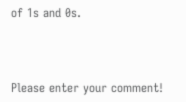of 1s and 0s.



Please enter your comment!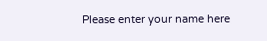Please enter your name here